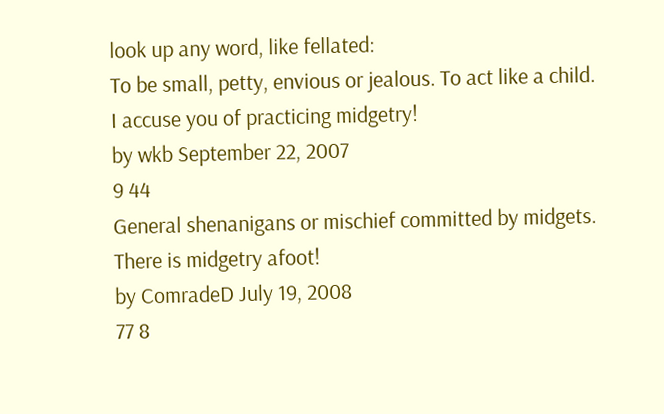look up any word, like fellated:
To be small, petty, envious or jealous. To act like a child.
I accuse you of practicing midgetry!
by wkb September 22, 2007
9 44
General shenanigans or mischief committed by midgets.
There is midgetry afoot!
by ComradeD July 19, 2008
77 8